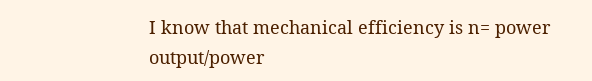I know that mechanical efficiency is n= power output/power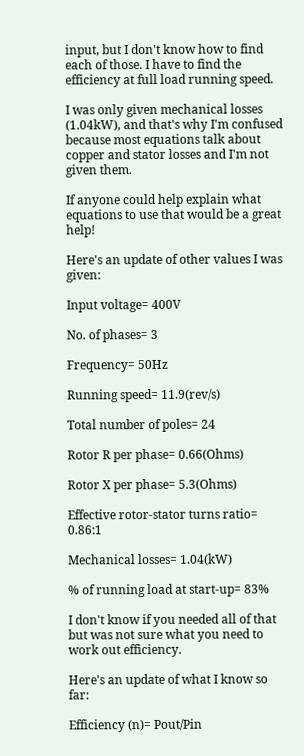input, but I don't know how to find each of those. I have to find the efficiency at full load running speed.

I was only given mechanical losses (1.04kW), and that's why I'm confused because most equations talk about copper and stator losses and I'm not given them.

If anyone could help explain what equations to use that would be a great help!

Here's an update of other values I was given:

Input voltage= 400V

No. of phases= 3

Frequency= 50Hz

Running speed= 11.9(rev/s)

Total number of poles= 24

Rotor R per phase= 0.66(Ohms)

Rotor X per phase= 5.3(Ohms)

Effective rotor-stator turns ratio= 0.86:1

Mechanical losses= 1.04(kW)

% of running load at start-up= 83%

I don't know if you needed all of that but was not sure what you need to work out efficiency.

Here's an update of what I know so far:

Efficiency (n)= Pout/Pin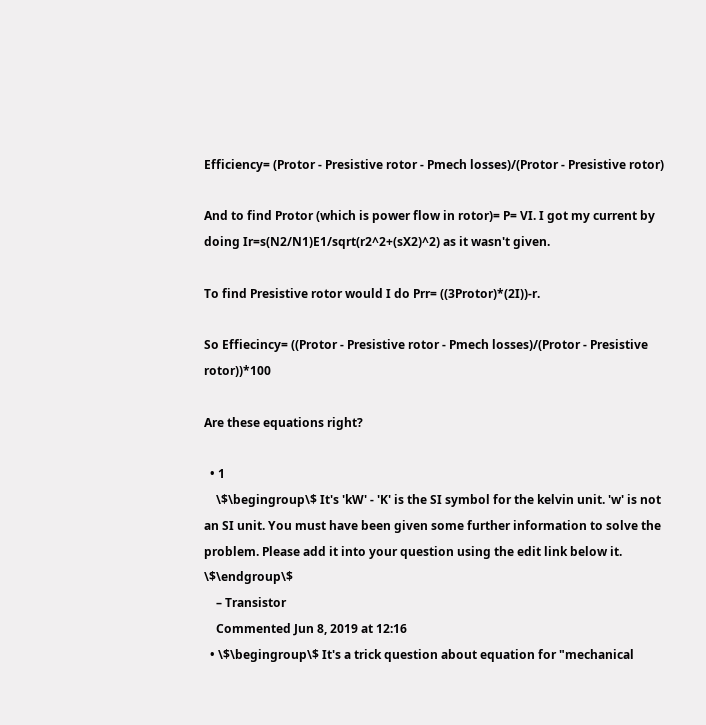Efficiency= (Protor - Presistive rotor - Pmech losses)/(Protor - Presistive rotor)

And to find Protor (which is power flow in rotor)= P= VI. I got my current by doing Ir=s(N2/N1)E1/sqrt(r2^2+(sX2)^2) as it wasn't given.

To find Presistive rotor would I do Prr= ((3Protor)*(2I))-r.

So Effiecincy= ((Protor - Presistive rotor - Pmech losses)/(Protor - Presistive rotor))*100

Are these equations right?

  • 1
    \$\begingroup\$ It's 'kW' - 'K' is the SI symbol for the kelvin unit. 'w' is not an SI unit. You must have been given some further information to solve the problem. Please add it into your question using the edit link below it. \$\endgroup\$
    – Transistor
    Commented Jun 8, 2019 at 12:16
  • \$\begingroup\$ It's a trick question about equation for "mechanical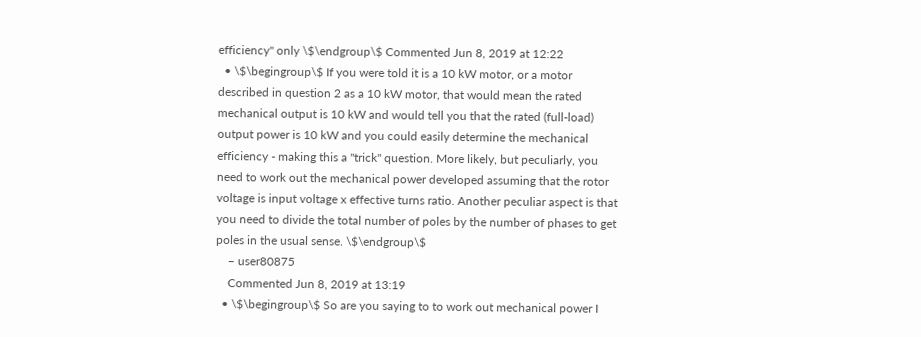efficiency" only \$\endgroup\$ Commented Jun 8, 2019 at 12:22
  • \$\begingroup\$ If you were told it is a 10 kW motor, or a motor described in question 2 as a 10 kW motor, that would mean the rated mechanical output is 10 kW and would tell you that the rated (full-load) output power is 10 kW and you could easily determine the mechanical efficiency - making this a "trick" question. More likely, but peculiarly, you need to work out the mechanical power developed assuming that the rotor voltage is input voltage x effective turns ratio. Another peculiar aspect is that you need to divide the total number of poles by the number of phases to get poles in the usual sense. \$\endgroup\$
    – user80875
    Commented Jun 8, 2019 at 13:19
  • \$\begingroup\$ So are you saying to to work out mechanical power I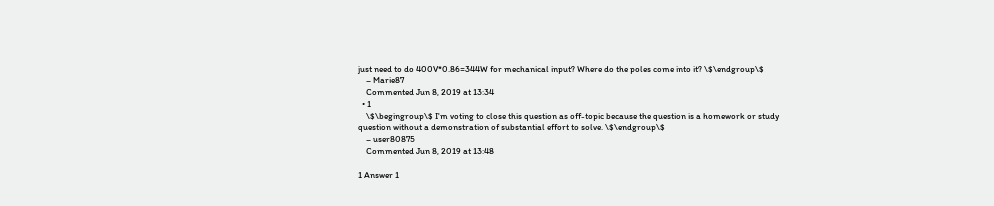just need to do 400V*0.86=344W for mechanical input? Where do the poles come into it? \$\endgroup\$
    – Marie87
    Commented Jun 8, 2019 at 13:34
  • 1
    \$\begingroup\$ I'm voting to close this question as off-topic because the question is a homework or study question without a demonstration of substantial effort to solve. \$\endgroup\$
    – user80875
    Commented Jun 8, 2019 at 13:48

1 Answer 1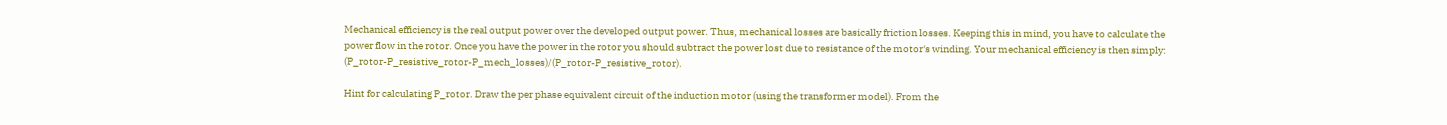Mechanical efficiency is the real output power over the developed output power. Thus, mechanical losses are basically friction losses. Keeping this in mind, you have to calculate the power flow in the rotor. Once you have the power in the rotor you should subtract the power lost due to resistance of the motor's winding. Your mechanical efficiency is then simply: (P_rotor-P_resistive_rotor-P_mech_losses)/(P_rotor-P_resistive_rotor).

Hint for calculating P_rotor. Draw the per phase equivalent circuit of the induction motor (using the transformer model). From the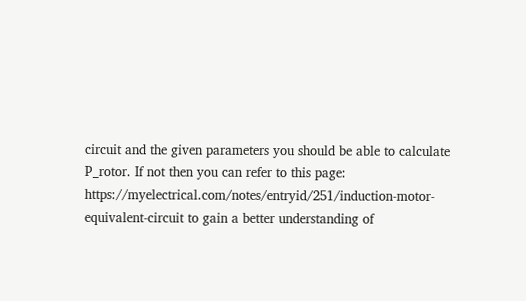circuit and the given parameters you should be able to calculate P_rotor. If not then you can refer to this page: https://myelectrical.com/notes/entryid/251/induction-motor-equivalent-circuit to gain a better understanding of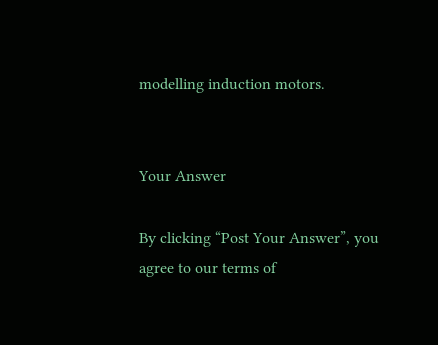modelling induction motors.


Your Answer

By clicking “Post Your Answer”, you agree to our terms of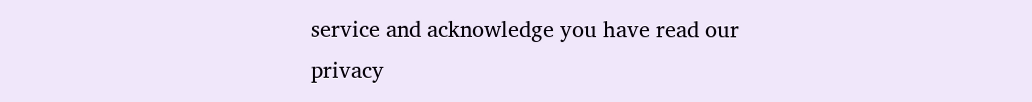service and acknowledge you have read our privacy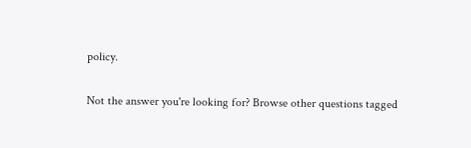policy.

Not the answer you're looking for? Browse other questions tagged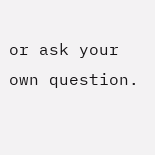or ask your own question.